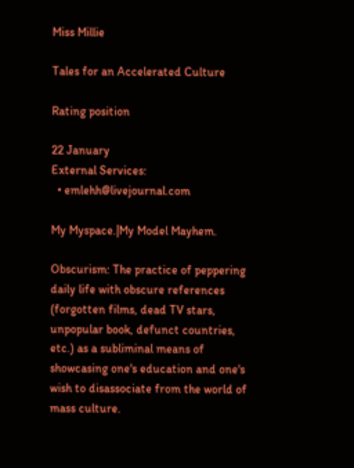Miss Millie

Tales for an Accelerated Culture

Rating position

22 January
External Services:
  • emlehh@livejournal.com

My Myspace.|My Model Mayhem.

Obscurism: The practice of peppering daily life with obscure references (forgotten films, dead TV stars, unpopular book, defunct countries, etc.) as a subliminal means of showcasing one's education and one's wish to disassociate from the world of mass culture.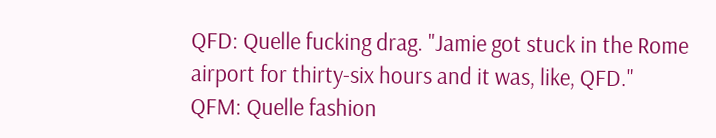QFD: Quelle fucking drag. "Jamie got stuck in the Rome airport for thirty-six hours and it was, like, QFD."
QFM: Quelle fashion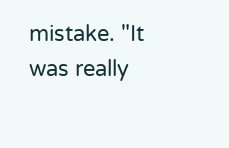mistake. "It was really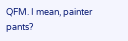QFM. I mean, painter pants?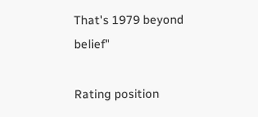That's 1979 beyond belief"

Rating position